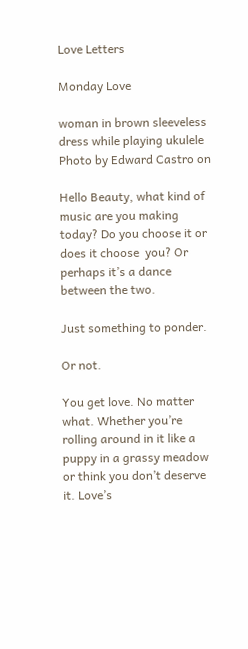Love Letters

Monday Love

woman in brown sleeveless dress while playing ukulele
Photo by Edward Castro on

Hello Beauty, what kind of music are you making today? Do you choose it or does it choose  you? Or perhaps it’s a dance between the two.

Just something to ponder.

Or not.

You get love. No matter what. Whether you’re rolling around in it like a puppy in a grassy meadow or think you don’t deserve it. Love’s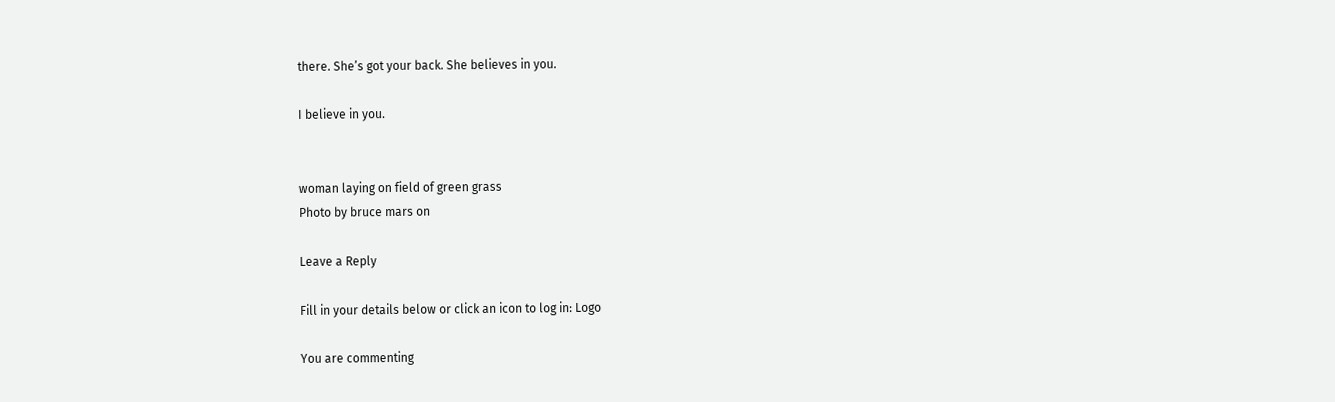there. She’s got your back. She believes in you.

I believe in you.


woman laying on field of green grass
Photo by bruce mars on

Leave a Reply

Fill in your details below or click an icon to log in: Logo

You are commenting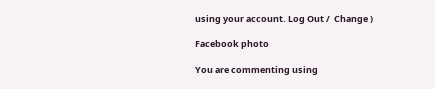using your account. Log Out /  Change )

Facebook photo

You are commenting using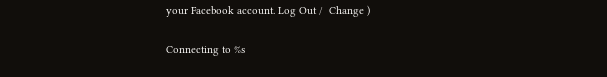your Facebook account. Log Out /  Change )

Connecting to %s